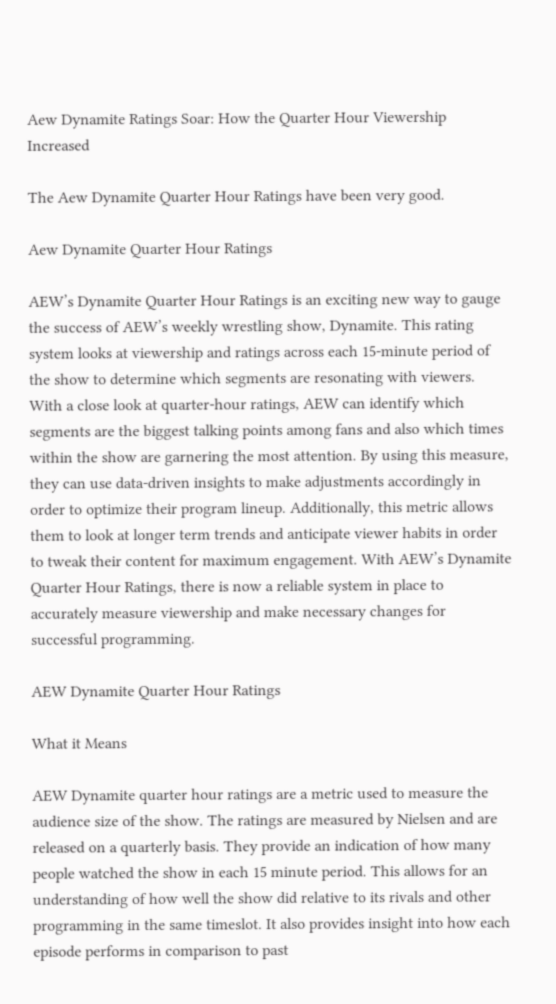Aew Dynamite Ratings Soar: How the Quarter Hour Viewership Increased

The Aew Dynamite Quarter Hour Ratings have been very good.

Aew Dynamite Quarter Hour Ratings

AEW’s Dynamite Quarter Hour Ratings is an exciting new way to gauge the success of AEW’s weekly wrestling show, Dynamite. This rating system looks at viewership and ratings across each 15-minute period of the show to determine which segments are resonating with viewers. With a close look at quarter-hour ratings, AEW can identify which segments are the biggest talking points among fans and also which times within the show are garnering the most attention. By using this measure, they can use data-driven insights to make adjustments accordingly in order to optimize their program lineup. Additionally, this metric allows them to look at longer term trends and anticipate viewer habits in order to tweak their content for maximum engagement. With AEW’s Dynamite Quarter Hour Ratings, there is now a reliable system in place to accurately measure viewership and make necessary changes for successful programming.

AEW Dynamite Quarter Hour Ratings

What it Means

AEW Dynamite quarter hour ratings are a metric used to measure the audience size of the show. The ratings are measured by Nielsen and are released on a quarterly basis. They provide an indication of how many people watched the show in each 15 minute period. This allows for an understanding of how well the show did relative to its rivals and other programming in the same timeslot. It also provides insight into how each episode performs in comparison to past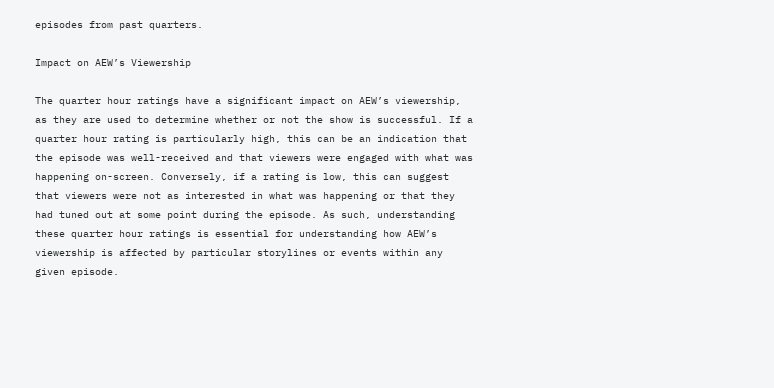episodes from past quarters.

Impact on AEW’s Viewership

The quarter hour ratings have a significant impact on AEW’s viewership, as they are used to determine whether or not the show is successful. If a quarter hour rating is particularly high, this can be an indication that the episode was well-received and that viewers were engaged with what was happening on-screen. Conversely, if a rating is low, this can suggest that viewers were not as interested in what was happening or that they had tuned out at some point during the episode. As such, understanding these quarter hour ratings is essential for understanding how AEW’s viewership is affected by particular storylines or events within any given episode.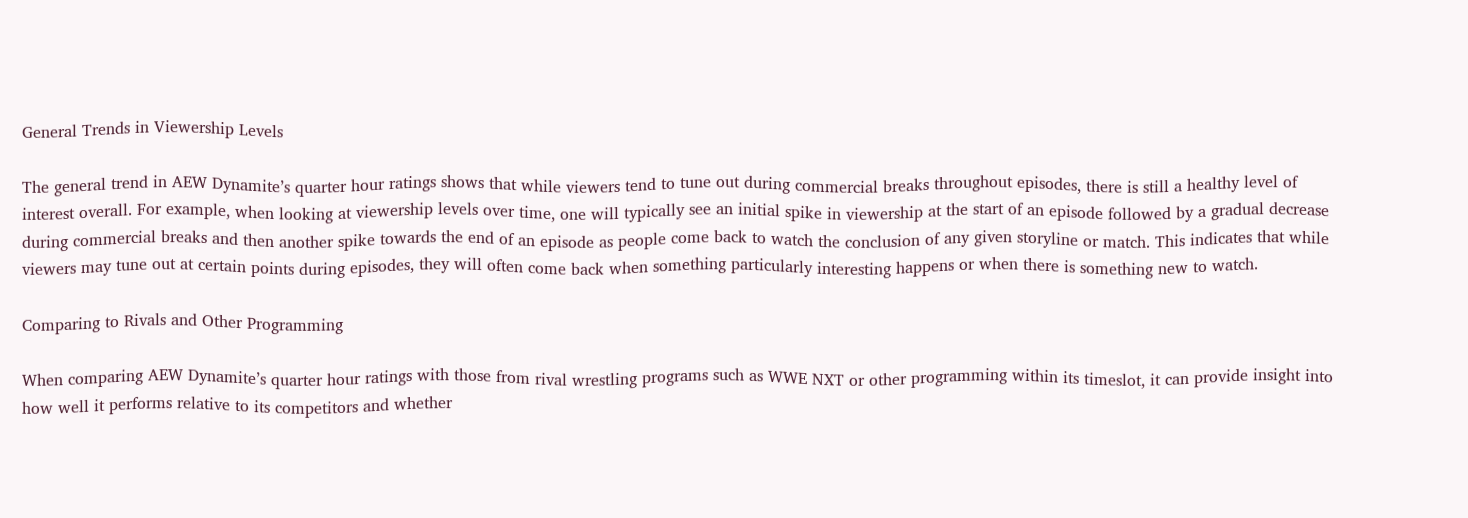General Trends in Viewership Levels

The general trend in AEW Dynamite’s quarter hour ratings shows that while viewers tend to tune out during commercial breaks throughout episodes, there is still a healthy level of interest overall. For example, when looking at viewership levels over time, one will typically see an initial spike in viewership at the start of an episode followed by a gradual decrease during commercial breaks and then another spike towards the end of an episode as people come back to watch the conclusion of any given storyline or match. This indicates that while viewers may tune out at certain points during episodes, they will often come back when something particularly interesting happens or when there is something new to watch.

Comparing to Rivals and Other Programming

When comparing AEW Dynamite’s quarter hour ratings with those from rival wrestling programs such as WWE NXT or other programming within its timeslot, it can provide insight into how well it performs relative to its competitors and whether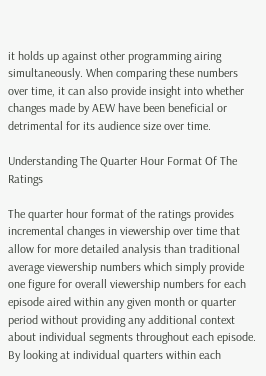it holds up against other programming airing simultaneously. When comparing these numbers over time, it can also provide insight into whether changes made by AEW have been beneficial or detrimental for its audience size over time.

Understanding The Quarter Hour Format Of The Ratings

The quarter hour format of the ratings provides incremental changes in viewership over time that allow for more detailed analysis than traditional average viewership numbers which simply provide one figure for overall viewership numbers for each episode aired within any given month or quarter period without providing any additional context about individual segments throughout each episode. By looking at individual quarters within each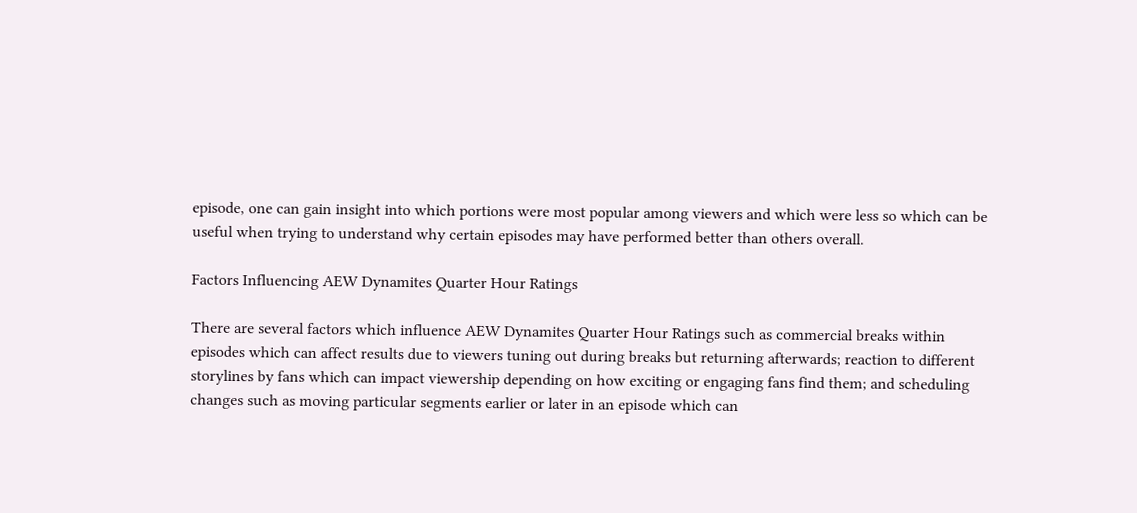episode, one can gain insight into which portions were most popular among viewers and which were less so which can be useful when trying to understand why certain episodes may have performed better than others overall.

Factors Influencing AEW Dynamites Quarter Hour Ratings

There are several factors which influence AEW Dynamites Quarter Hour Ratings such as commercial breaks within episodes which can affect results due to viewers tuning out during breaks but returning afterwards; reaction to different storylines by fans which can impact viewership depending on how exciting or engaging fans find them; and scheduling changes such as moving particular segments earlier or later in an episode which can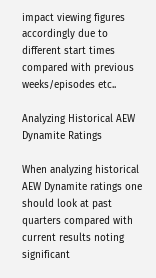impact viewing figures accordingly due to different start times compared with previous weeks/episodes etc..

Analyzing Historical AEW Dynamite Ratings

When analyzing historical AEW Dynamite ratings one should look at past quarters compared with current results noting significant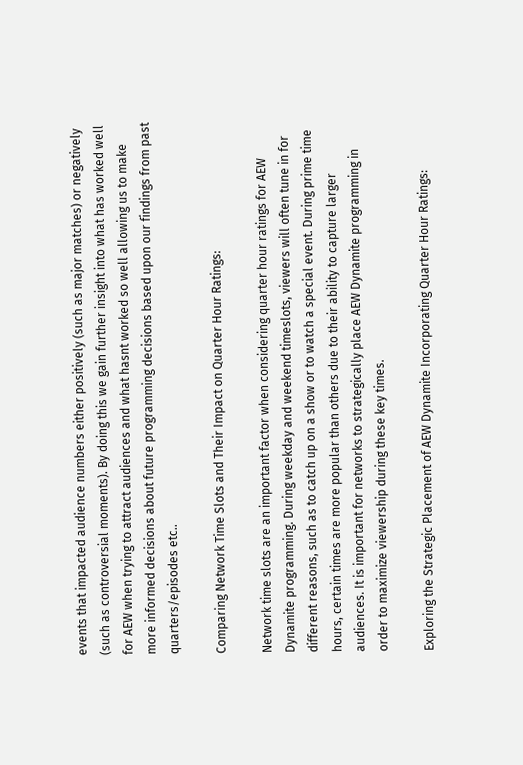events that impacted audience numbers either positively (such as major matches) or negatively (such as controversial moments). By doing this we gain further insight into what has worked well for AEW when trying to attract audiences and what hasnt worked so well allowing us to make more informed decisions about future programming decisions based upon our findings from past quarters/episodes etc..

Comparing Network Time Slots and Their Impact on Quarter Hour Ratings:

Network time slots are an important factor when considering quarter hour ratings for AEW Dynamite programming. During weekday and weekend timeslots, viewers will often tune in for different reasons, such as to catch up on a show or to watch a special event. During prime time hours, certain times are more popular than others due to their ability to capture larger audiences. It is important for networks to strategically place AEW Dynamite programming in order to maximize viewership during these key times.

Exploring the Strategic Placement of AEW Dynamite Incorporating Quarter Hour Ratings: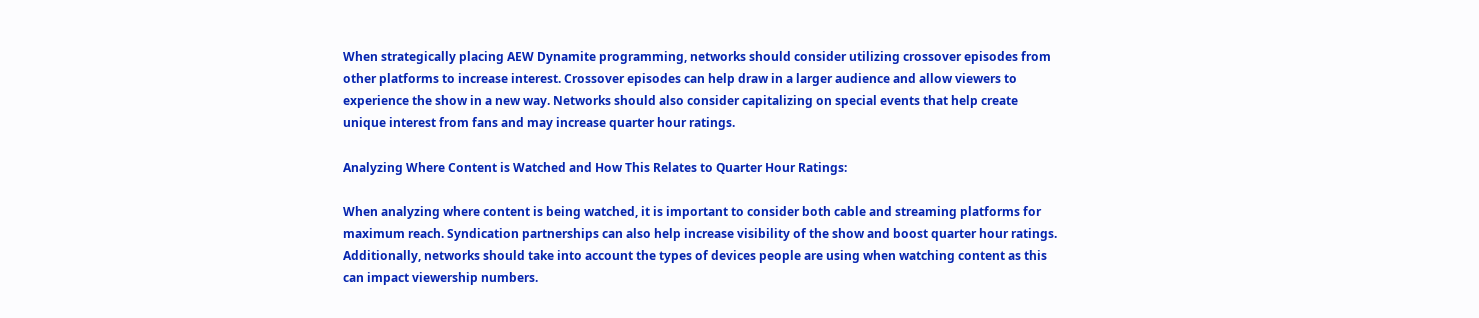When strategically placing AEW Dynamite programming, networks should consider utilizing crossover episodes from other platforms to increase interest. Crossover episodes can help draw in a larger audience and allow viewers to experience the show in a new way. Networks should also consider capitalizing on special events that help create unique interest from fans and may increase quarter hour ratings.

Analyzing Where Content is Watched and How This Relates to Quarter Hour Ratings:

When analyzing where content is being watched, it is important to consider both cable and streaming platforms for maximum reach. Syndication partnerships can also help increase visibility of the show and boost quarter hour ratings. Additionally, networks should take into account the types of devices people are using when watching content as this can impact viewership numbers.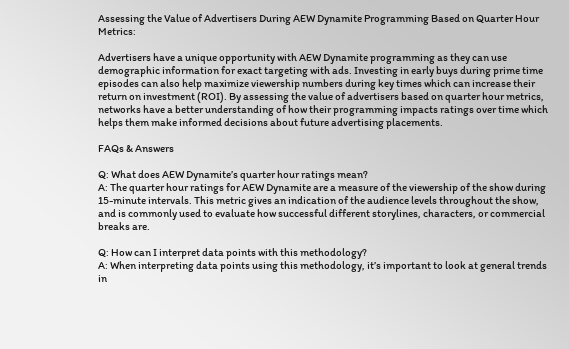Assessing the Value of Advertisers During AEW Dynamite Programming Based on Quarter Hour Metrics:

Advertisers have a unique opportunity with AEW Dynamite programming as they can use demographic information for exact targeting with ads. Investing in early buys during prime time episodes can also help maximize viewership numbers during key times which can increase their return on investment (ROI). By assessing the value of advertisers based on quarter hour metrics, networks have a better understanding of how their programming impacts ratings over time which helps them make informed decisions about future advertising placements.

FAQs & Answers

Q: What does AEW Dynamite’s quarter hour ratings mean?
A: The quarter hour ratings for AEW Dynamite are a measure of the viewership of the show during 15-minute intervals. This metric gives an indication of the audience levels throughout the show, and is commonly used to evaluate how successful different storylines, characters, or commercial breaks are.

Q: How can I interpret data points with this methodology?
A: When interpreting data points using this methodology, it’s important to look at general trends in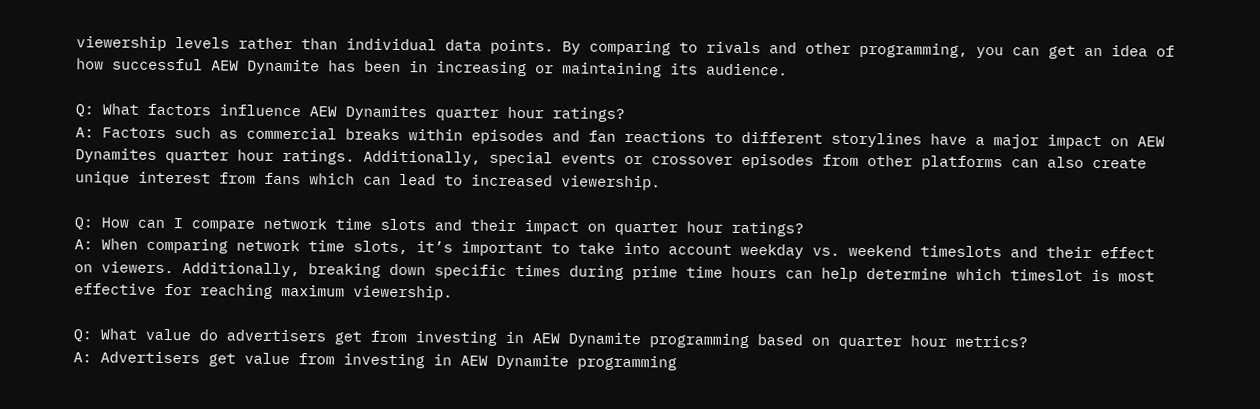viewership levels rather than individual data points. By comparing to rivals and other programming, you can get an idea of how successful AEW Dynamite has been in increasing or maintaining its audience.

Q: What factors influence AEW Dynamites quarter hour ratings?
A: Factors such as commercial breaks within episodes and fan reactions to different storylines have a major impact on AEW Dynamites quarter hour ratings. Additionally, special events or crossover episodes from other platforms can also create unique interest from fans which can lead to increased viewership.

Q: How can I compare network time slots and their impact on quarter hour ratings?
A: When comparing network time slots, it’s important to take into account weekday vs. weekend timeslots and their effect on viewers. Additionally, breaking down specific times during prime time hours can help determine which timeslot is most effective for reaching maximum viewership.

Q: What value do advertisers get from investing in AEW Dynamite programming based on quarter hour metrics?
A: Advertisers get value from investing in AEW Dynamite programming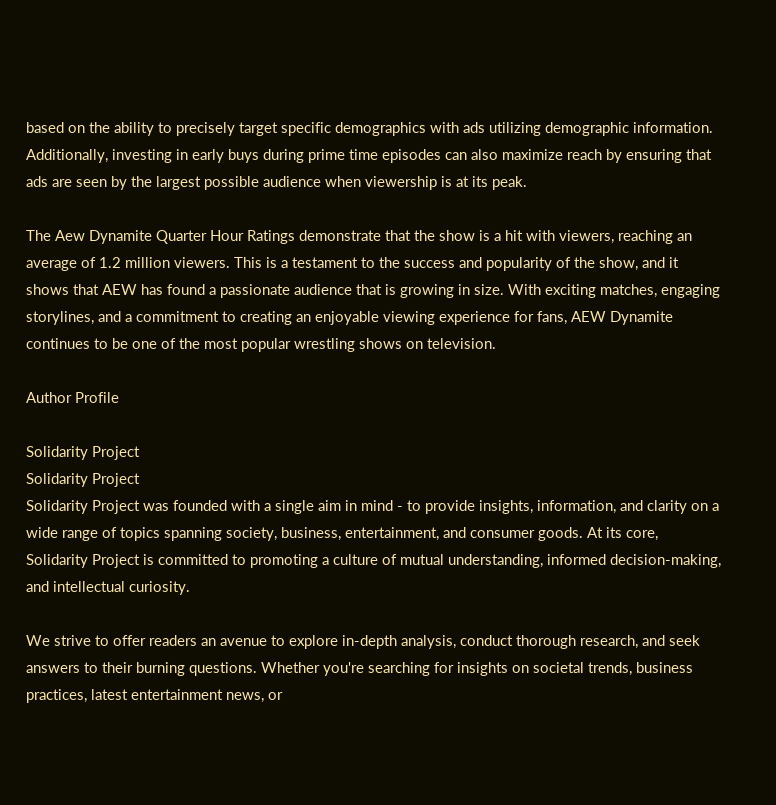based on the ability to precisely target specific demographics with ads utilizing demographic information. Additionally, investing in early buys during prime time episodes can also maximize reach by ensuring that ads are seen by the largest possible audience when viewership is at its peak.

The Aew Dynamite Quarter Hour Ratings demonstrate that the show is a hit with viewers, reaching an average of 1.2 million viewers. This is a testament to the success and popularity of the show, and it shows that AEW has found a passionate audience that is growing in size. With exciting matches, engaging storylines, and a commitment to creating an enjoyable viewing experience for fans, AEW Dynamite continues to be one of the most popular wrestling shows on television.

Author Profile

Solidarity Project
Solidarity Project
Solidarity Project was founded with a single aim in mind - to provide insights, information, and clarity on a wide range of topics spanning society, business, entertainment, and consumer goods. At its core, Solidarity Project is committed to promoting a culture of mutual understanding, informed decision-making, and intellectual curiosity.

We strive to offer readers an avenue to explore in-depth analysis, conduct thorough research, and seek answers to their burning questions. Whether you're searching for insights on societal trends, business practices, latest entertainment news, or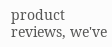product reviews, we've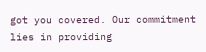got you covered. Our commitment lies in providing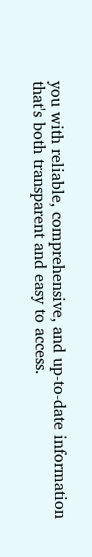you with reliable, comprehensive, and up-to-date information that's both transparent and easy to access.